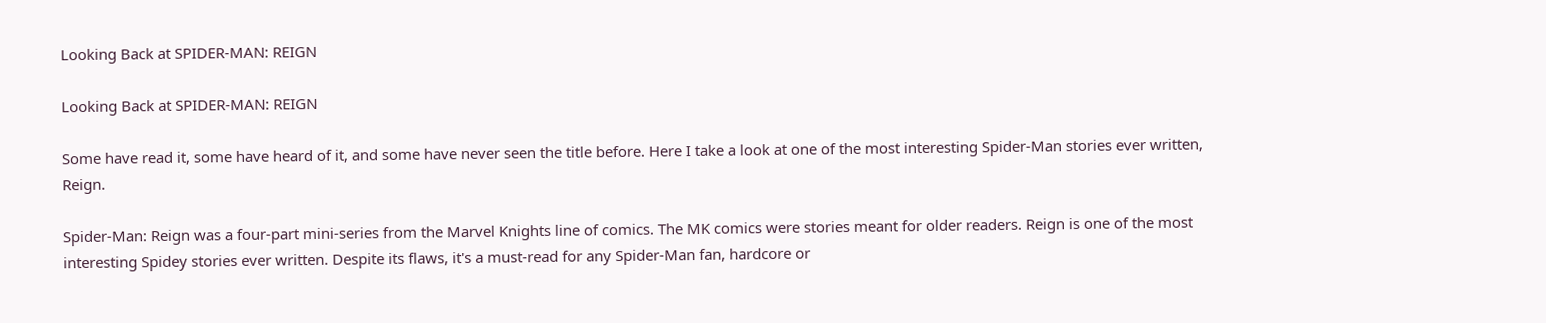Looking Back at SPIDER-MAN: REIGN

Looking Back at SPIDER-MAN: REIGN

Some have read it, some have heard of it, and some have never seen the title before. Here I take a look at one of the most interesting Spider-Man stories ever written, Reign.

Spider-Man: Reign was a four-part mini-series from the Marvel Knights line of comics. The MK comics were stories meant for older readers. Reign is one of the most interesting Spidey stories ever written. Despite its flaws, it's a must-read for any Spider-Man fan, hardcore or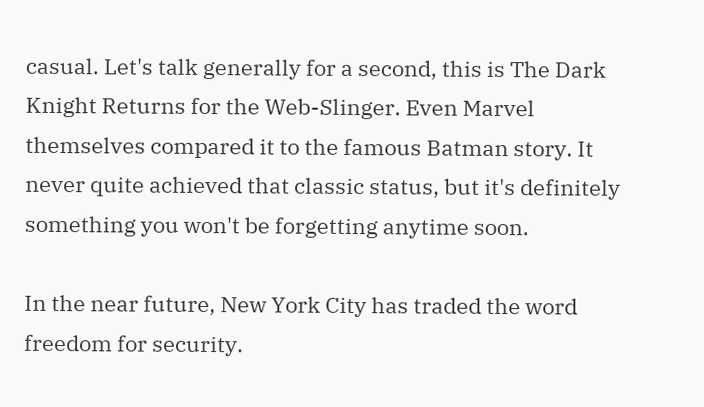casual. Let's talk generally for a second, this is The Dark Knight Returns for the Web-Slinger. Even Marvel themselves compared it to the famous Batman story. It never quite achieved that classic status, but it's definitely something you won't be forgetting anytime soon.

In the near future, New York City has traded the word freedom for security.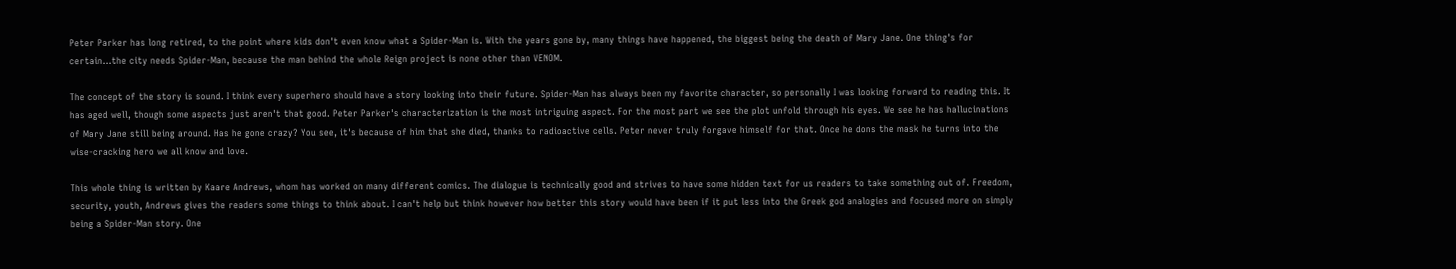Peter Parker has long retired, to the point where kids don't even know what a Spider-Man is. With the years gone by, many things have happened, the biggest being the death of Mary Jane. One thing's for certain...the city needs Spider-Man, because the man behind the whole Reign project is none other than VENOM.

The concept of the story is sound. I think every superhero should have a story looking into their future. Spider-Man has always been my favorite character, so personally I was looking forward to reading this. It has aged well, though some aspects just aren't that good. Peter Parker's characterization is the most intriguing aspect. For the most part we see the plot unfold through his eyes. We see he has hallucinations of Mary Jane still being around. Has he gone crazy? You see, it's because of him that she died, thanks to radioactive cells. Peter never truly forgave himself for that. Once he dons the mask he turns into the wise-cracking hero we all know and love.

This whole thing is written by Kaare Andrews, whom has worked on many different comics. The dialogue is technically good and strives to have some hidden text for us readers to take something out of. Freedom, security, youth, Andrews gives the readers some things to think about. I can't help but think however how better this story would have been if it put less into the Greek god analogies and focused more on simply being a Spider-Man story. One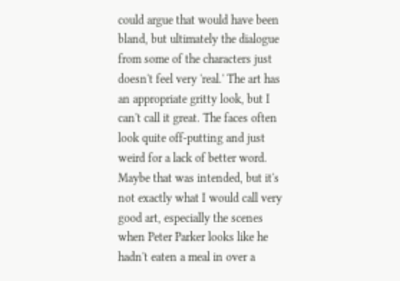could argue that would have been bland, but ultimately the dialogue from some of the characters just doesn't feel very 'real.' The art has an appropriate gritty look, but I can't call it great. The faces often look quite off-putting and just weird for a lack of better word. Maybe that was intended, but it's not exactly what I would call very good art, especially the scenes when Peter Parker looks like he hadn't eaten a meal in over a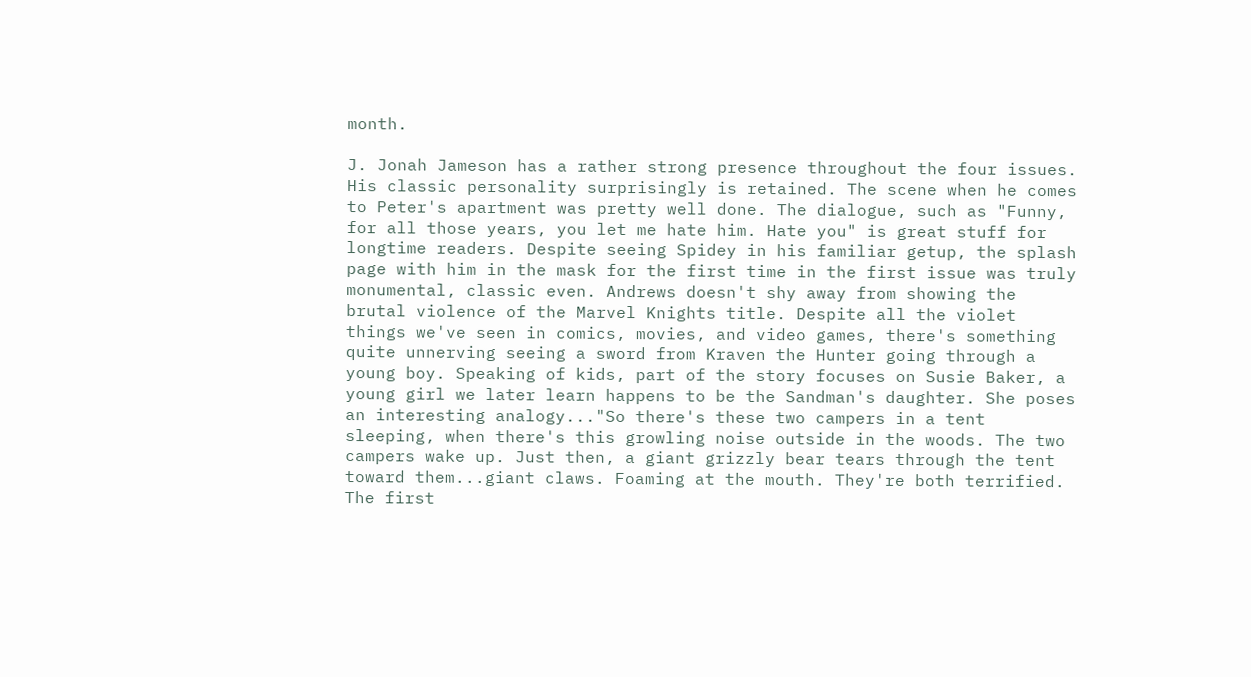month.

J. Jonah Jameson has a rather strong presence throughout the four issues. His classic personality surprisingly is retained. The scene when he comes to Peter's apartment was pretty well done. The dialogue, such as "Funny, for all those years, you let me hate him. Hate you" is great stuff for longtime readers. Despite seeing Spidey in his familiar getup, the splash page with him in the mask for the first time in the first issue was truly monumental, classic even. Andrews doesn't shy away from showing the brutal violence of the Marvel Knights title. Despite all the violet things we've seen in comics, movies, and video games, there's something quite unnerving seeing a sword from Kraven the Hunter going through a young boy. Speaking of kids, part of the story focuses on Susie Baker, a young girl we later learn happens to be the Sandman's daughter. She poses an interesting analogy..."So there's these two campers in a tent sleeping, when there's this growling noise outside in the woods. The two campers wake up. Just then, a giant grizzly bear tears through the tent toward them...giant claws. Foaming at the mouth. They're both terrified. The first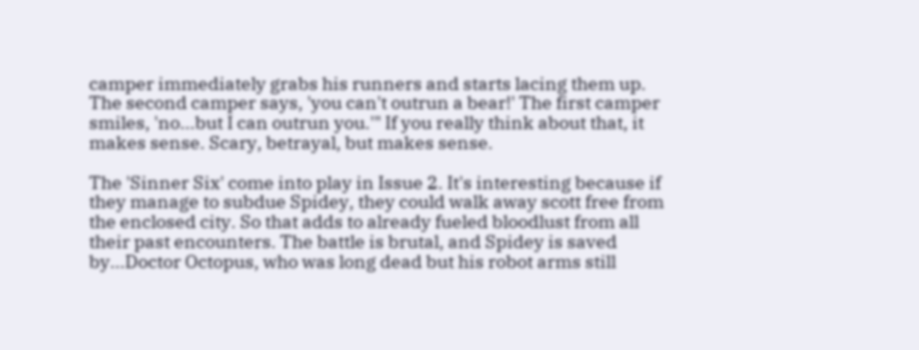camper immediately grabs his runners and starts lacing them up. The second camper says, 'you can't outrun a bear!' The first camper smiles, 'no...but I can outrun you.'" If you really think about that, it makes sense. Scary, betrayal, but makes sense.

The 'Sinner Six' come into play in Issue 2. It's interesting because if they manage to subdue Spidey, they could walk away scott free from the enclosed city. So that adds to already fueled bloodlust from all their past encounters. The battle is brutal, and Spidey is saved by...Doctor Octopus, who was long dead but his robot arms still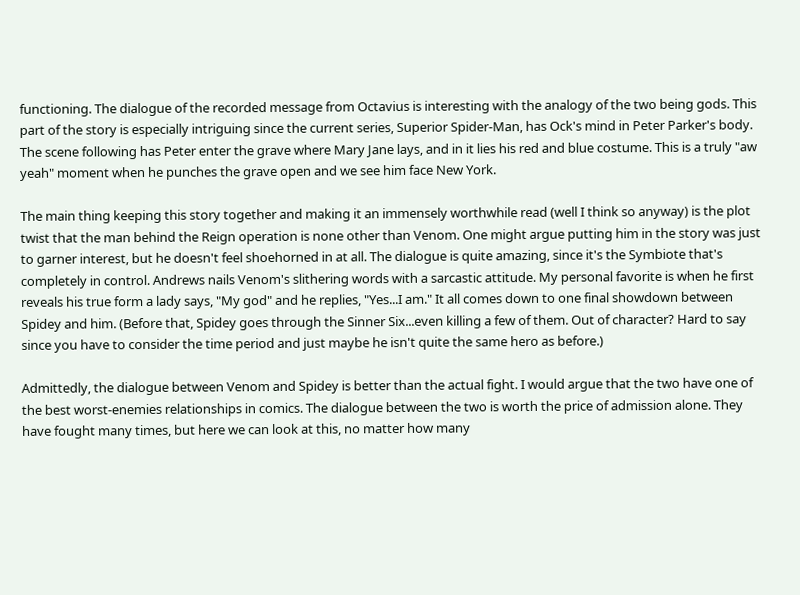functioning. The dialogue of the recorded message from Octavius is interesting with the analogy of the two being gods. This part of the story is especially intriguing since the current series, Superior Spider-Man, has Ock's mind in Peter Parker's body. The scene following has Peter enter the grave where Mary Jane lays, and in it lies his red and blue costume. This is a truly "aw yeah" moment when he punches the grave open and we see him face New York.

The main thing keeping this story together and making it an immensely worthwhile read (well I think so anyway) is the plot twist that the man behind the Reign operation is none other than Venom. One might argue putting him in the story was just to garner interest, but he doesn't feel shoehorned in at all. The dialogue is quite amazing, since it's the Symbiote that's completely in control. Andrews nails Venom's slithering words with a sarcastic attitude. My personal favorite is when he first reveals his true form a lady says, "My god" and he replies, "Yes...I am." It all comes down to one final showdown between Spidey and him. (Before that, Spidey goes through the Sinner Six...even killing a few of them. Out of character? Hard to say since you have to consider the time period and just maybe he isn't quite the same hero as before.)

Admittedly, the dialogue between Venom and Spidey is better than the actual fight. I would argue that the two have one of the best worst-enemies relationships in comics. The dialogue between the two is worth the price of admission alone. They have fought many times, but here we can look at this, no matter how many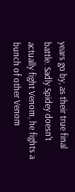years go by, as their true final battle. Sadly Spidey doesn't actually fight Venom, he fights a bunch of other Venom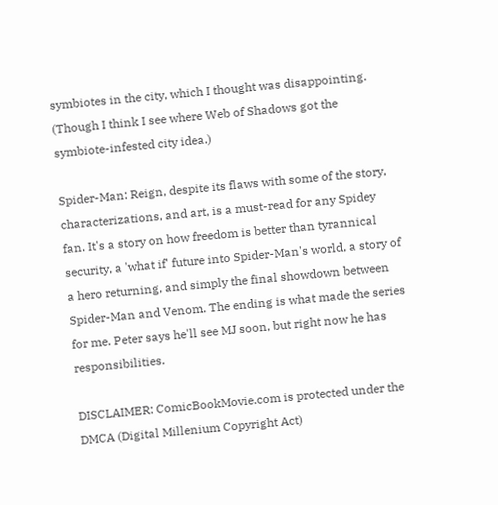symbiotes in the city, which I thought was disappointing. (Though I think I see where Web of Shadows got the symbiote-infested city idea.)

Spider-Man: Reign, despite its flaws with some of the story, characterizations, and art, is a must-read for any Spidey fan. It's a story on how freedom is better than tyrannical security, a 'what if' future into Spider-Man's world, a story of a hero returning, and simply the final showdown between Spider-Man and Venom. The ending is what made the series for me. Peter says he'll see MJ soon, but right now he has responsibilities.

DISCLAIMER: ComicBookMovie.com is protected under the DMCA (Digital Millenium Copyright Act)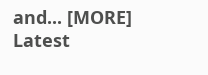and... [MORE]
Latest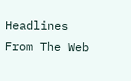Headlines
From The Web